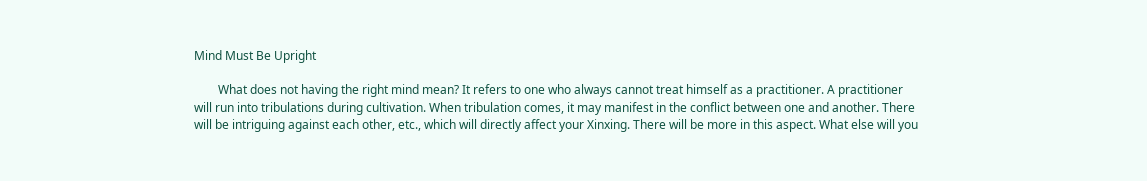Mind Must Be Upright

        What does not having the right mind mean? It refers to one who always cannot treat himself as a practitioner. A practitioner will run into tribulations during cultivation. When tribulation comes, it may manifest in the conflict between one and another. There will be intriguing against each other, etc., which will directly affect your Xinxing. There will be more in this aspect. What else will you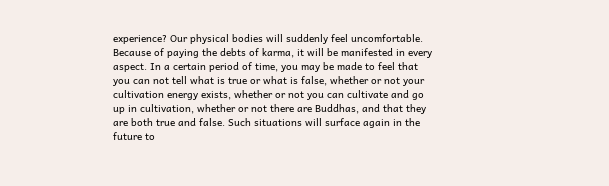experience? Our physical bodies will suddenly feel uncomfortable. Because of paying the debts of karma, it will be manifested in every aspect. In a certain period of time, you may be made to feel that you can not tell what is true or what is false, whether or not your cultivation energy exists, whether or not you can cultivate and go up in cultivation, whether or not there are Buddhas, and that they are both true and false. Such situations will surface again in the future to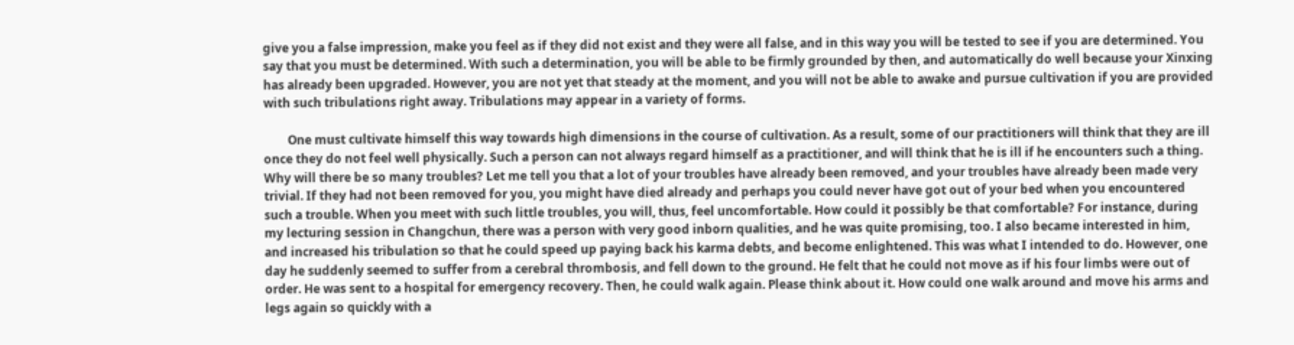give you a false impression, make you feel as if they did not exist and they were all false, and in this way you will be tested to see if you are determined. You say that you must be determined. With such a determination, you will be able to be firmly grounded by then, and automatically do well because your Xinxing has already been upgraded. However, you are not yet that steady at the moment, and you will not be able to awake and pursue cultivation if you are provided with such tribulations right away. Tribulations may appear in a variety of forms.

        One must cultivate himself this way towards high dimensions in the course of cultivation. As a result, some of our practitioners will think that they are ill once they do not feel well physically. Such a person can not always regard himself as a practitioner, and will think that he is ill if he encounters such a thing. Why will there be so many troubles? Let me tell you that a lot of your troubles have already been removed, and your troubles have already been made very trivial. If they had not been removed for you, you might have died already and perhaps you could never have got out of your bed when you encountered such a trouble. When you meet with such little troubles, you will, thus, feel uncomfortable. How could it possibly be that comfortable? For instance, during my lecturing session in Changchun, there was a person with very good inborn qualities, and he was quite promising, too. I also became interested in him, and increased his tribulation so that he could speed up paying back his karma debts, and become enlightened. This was what I intended to do. However, one day he suddenly seemed to suffer from a cerebral thrombosis, and fell down to the ground. He felt that he could not move as if his four limbs were out of order. He was sent to a hospital for emergency recovery. Then, he could walk again. Please think about it. How could one walk around and move his arms and legs again so quickly with a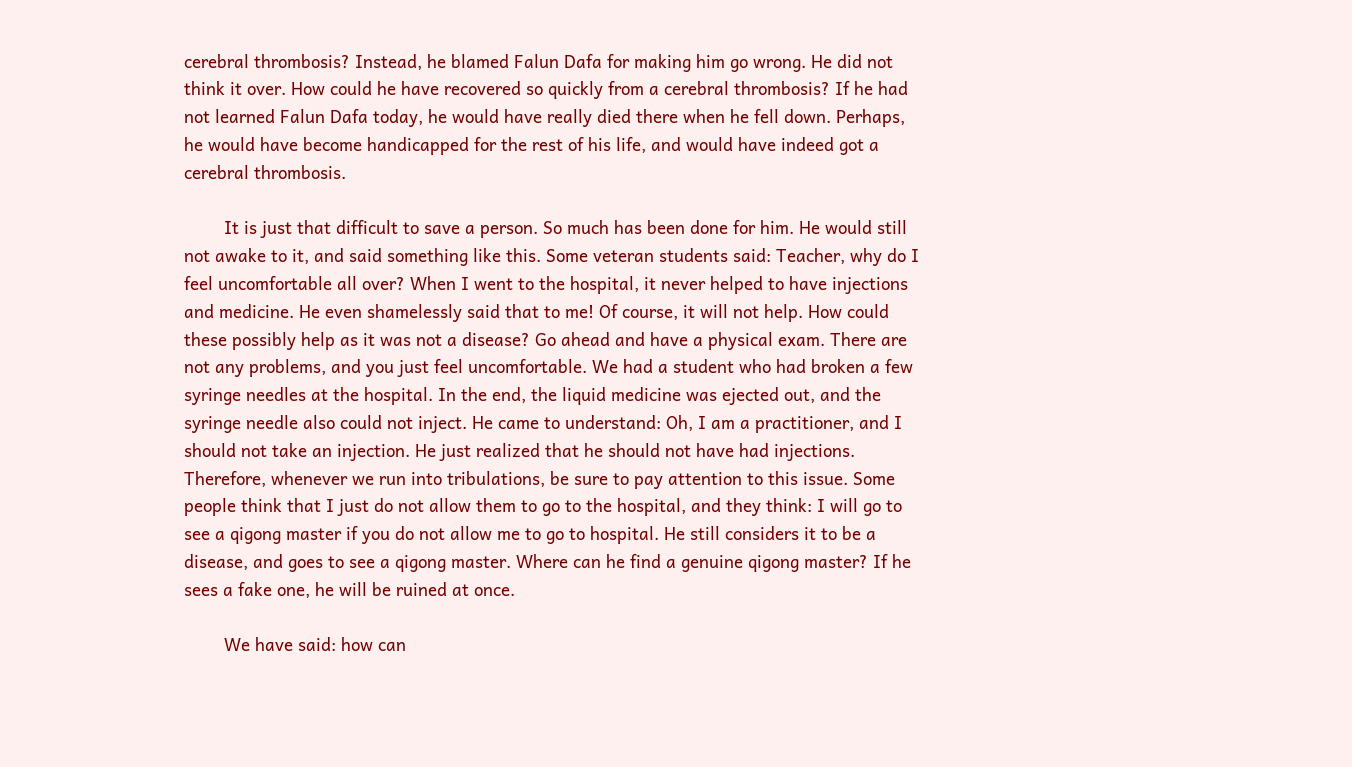cerebral thrombosis? Instead, he blamed Falun Dafa for making him go wrong. He did not think it over. How could he have recovered so quickly from a cerebral thrombosis? If he had not learned Falun Dafa today, he would have really died there when he fell down. Perhaps, he would have become handicapped for the rest of his life, and would have indeed got a cerebral thrombosis.

        It is just that difficult to save a person. So much has been done for him. He would still not awake to it, and said something like this. Some veteran students said: Teacher, why do I feel uncomfortable all over? When I went to the hospital, it never helped to have injections and medicine. He even shamelessly said that to me! Of course, it will not help. How could these possibly help as it was not a disease? Go ahead and have a physical exam. There are not any problems, and you just feel uncomfortable. We had a student who had broken a few syringe needles at the hospital. In the end, the liquid medicine was ejected out, and the syringe needle also could not inject. He came to understand: Oh, I am a practitioner, and I should not take an injection. He just realized that he should not have had injections. Therefore, whenever we run into tribulations, be sure to pay attention to this issue. Some people think that I just do not allow them to go to the hospital, and they think: I will go to see a qigong master if you do not allow me to go to hospital. He still considers it to be a disease, and goes to see a qigong master. Where can he find a genuine qigong master? If he sees a fake one, he will be ruined at once.

        We have said: how can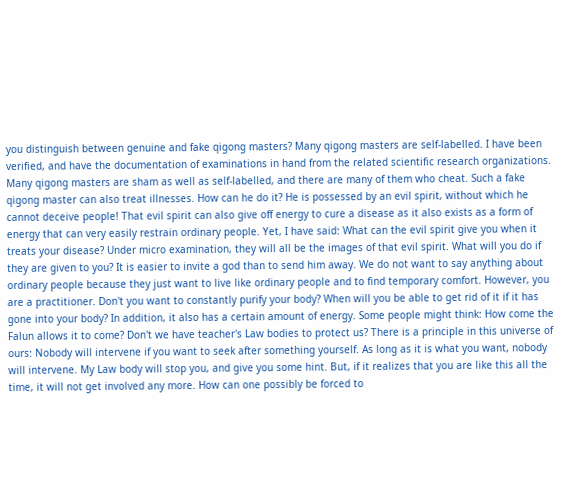you distinguish between genuine and fake qigong masters? Many qigong masters are self-labelled. I have been verified, and have the documentation of examinations in hand from the related scientific research organizations. Many qigong masters are sham as well as self-labelled, and there are many of them who cheat. Such a fake qigong master can also treat illnesses. How can he do it? He is possessed by an evil spirit, without which he cannot deceive people! That evil spirit can also give off energy to cure a disease as it also exists as a form of energy that can very easily restrain ordinary people. Yet, I have said: What can the evil spirit give you when it treats your disease? Under micro examination, they will all be the images of that evil spirit. What will you do if they are given to you? It is easier to invite a god than to send him away. We do not want to say anything about ordinary people because they just want to live like ordinary people and to find temporary comfort. However, you are a practitioner. Don't you want to constantly purify your body? When will you be able to get rid of it if it has gone into your body? In addition, it also has a certain amount of energy. Some people might think: How come the Falun allows it to come? Don't we have teacher's Law bodies to protect us? There is a principle in this universe of ours: Nobody will intervene if you want to seek after something yourself. As long as it is what you want, nobody will intervene. My Law body will stop you, and give you some hint. But, if it realizes that you are like this all the time, it will not get involved any more. How can one possibly be forced to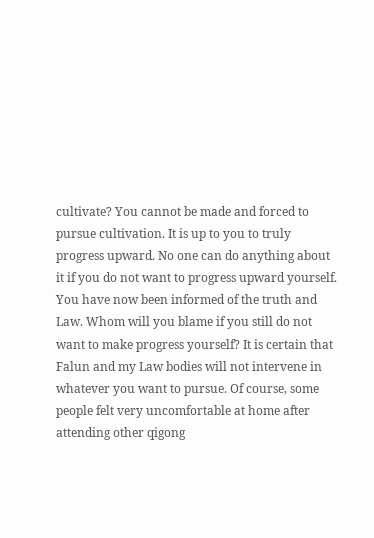cultivate? You cannot be made and forced to pursue cultivation. It is up to you to truly progress upward. No one can do anything about it if you do not want to progress upward yourself. You have now been informed of the truth and Law. Whom will you blame if you still do not want to make progress yourself? It is certain that Falun and my Law bodies will not intervene in whatever you want to pursue. Of course, some people felt very uncomfortable at home after attending other qigong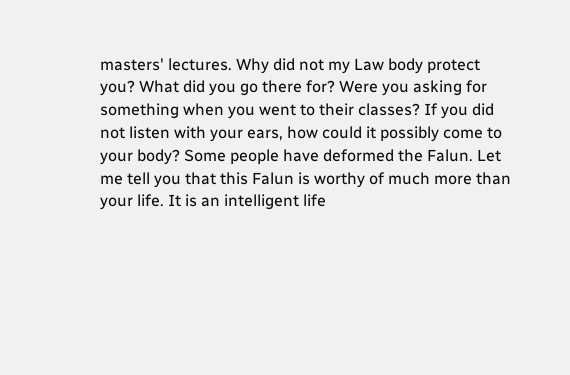masters' lectures. Why did not my Law body protect you? What did you go there for? Were you asking for something when you went to their classes? If you did not listen with your ears, how could it possibly come to your body? Some people have deformed the Falun. Let me tell you that this Falun is worthy of much more than your life. It is an intelligent life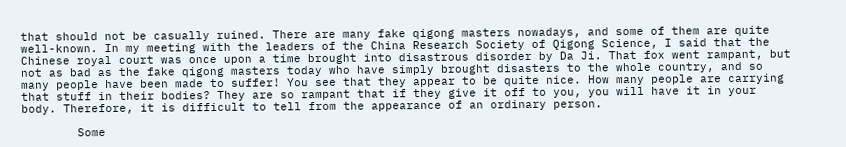that should not be casually ruined. There are many fake qigong masters nowadays, and some of them are quite well-known. In my meeting with the leaders of the China Research Society of Qigong Science, I said that the Chinese royal court was once upon a time brought into disastrous disorder by Da Ji. That fox went rampant, but not as bad as the fake qigong masters today who have simply brought disasters to the whole country, and so many people have been made to suffer! You see that they appear to be quite nice. How many people are carrying that stuff in their bodies? They are so rampant that if they give it off to you, you will have it in your body. Therefore, it is difficult to tell from the appearance of an ordinary person.

        Some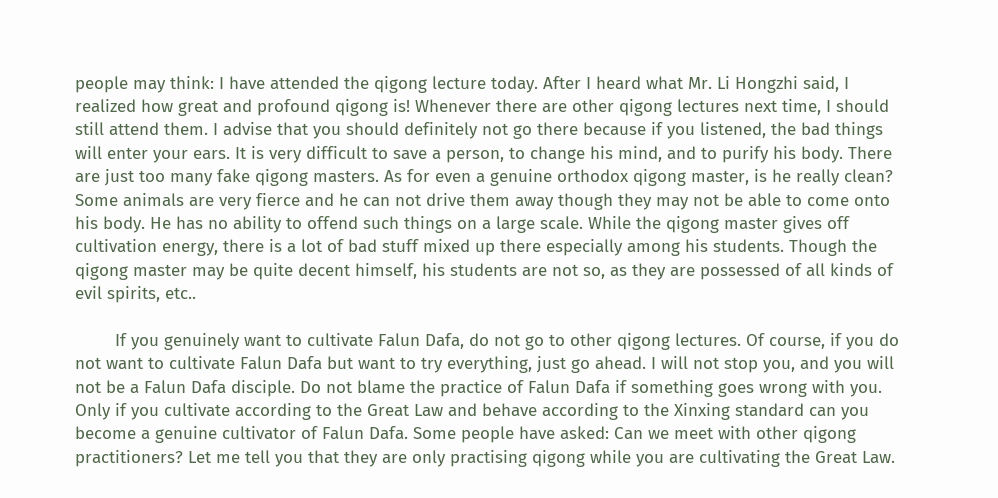people may think: I have attended the qigong lecture today. After I heard what Mr. Li Hongzhi said, I realized how great and profound qigong is! Whenever there are other qigong lectures next time, I should still attend them. I advise that you should definitely not go there because if you listened, the bad things will enter your ears. It is very difficult to save a person, to change his mind, and to purify his body. There are just too many fake qigong masters. As for even a genuine orthodox qigong master, is he really clean? Some animals are very fierce and he can not drive them away though they may not be able to come onto his body. He has no ability to offend such things on a large scale. While the qigong master gives off cultivation energy, there is a lot of bad stuff mixed up there especially among his students. Though the qigong master may be quite decent himself, his students are not so, as they are possessed of all kinds of evil spirits, etc..

        If you genuinely want to cultivate Falun Dafa, do not go to other qigong lectures. Of course, if you do not want to cultivate Falun Dafa but want to try everything, just go ahead. I will not stop you, and you will not be a Falun Dafa disciple. Do not blame the practice of Falun Dafa if something goes wrong with you. Only if you cultivate according to the Great Law and behave according to the Xinxing standard can you become a genuine cultivator of Falun Dafa. Some people have asked: Can we meet with other qigong practitioners? Let me tell you that they are only practising qigong while you are cultivating the Great Law.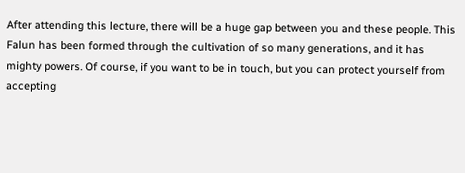After attending this lecture, there will be a huge gap between you and these people. This Falun has been formed through the cultivation of so many generations, and it has mighty powers. Of course, if you want to be in touch, but you can protect yourself from accepting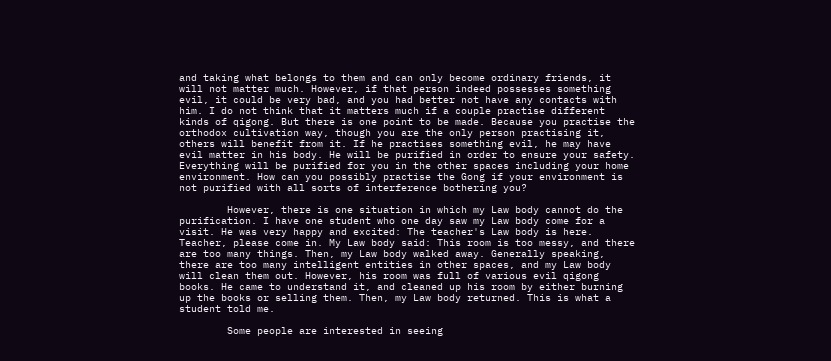and taking what belongs to them and can only become ordinary friends, it will not matter much. However, if that person indeed possesses something evil, it could be very bad, and you had better not have any contacts with him. I do not think that it matters much if a couple practise different kinds of qigong. But there is one point to be made. Because you practise the orthodox cultivation way, though you are the only person practising it, others will benefit from it. If he practises something evil, he may have evil matter in his body. He will be purified in order to ensure your safety. Everything will be purified for you in the other spaces including your home environment. How can you possibly practise the Gong if your environment is not purified with all sorts of interference bothering you?

        However, there is one situation in which my Law body cannot do the purification. I have one student who one day saw my Law body come for a visit. He was very happy and excited: The teacher's Law body is here. Teacher, please come in. My Law body said: This room is too messy, and there are too many things. Then, my Law body walked away. Generally speaking, there are too many intelligent entities in other spaces, and my Law body will clean them out. However, his room was full of various evil qigong books. He came to understand it, and cleaned up his room by either burning up the books or selling them. Then, my Law body returned. This is what a student told me.

        Some people are interested in seeing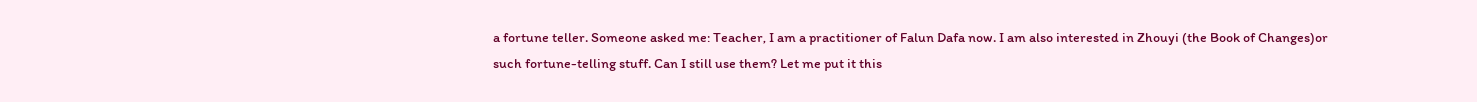a fortune teller. Someone asked me: Teacher, I am a practitioner of Falun Dafa now. I am also interested in Zhouyi (the Book of Changes)or such fortune-telling stuff. Can I still use them? Let me put it this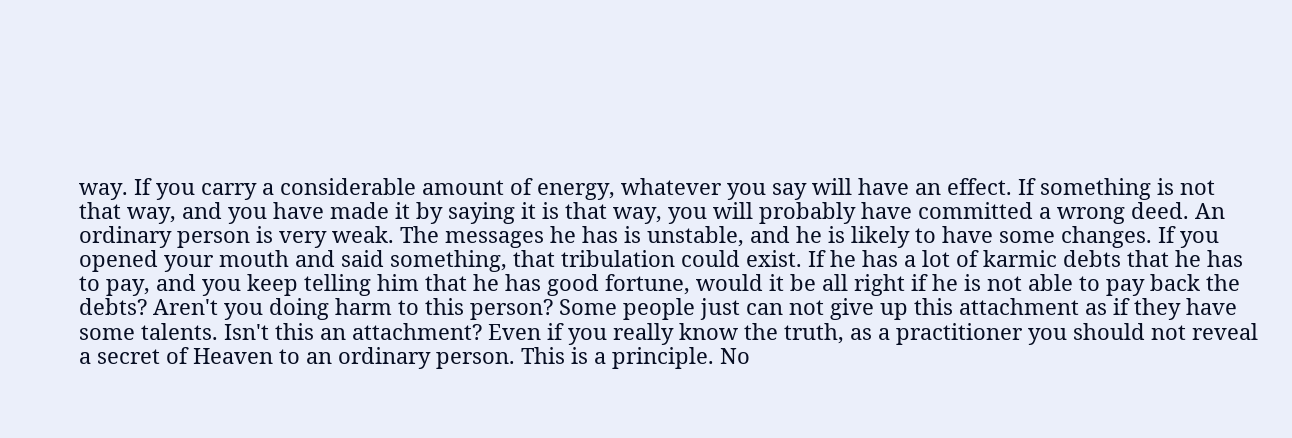way. If you carry a considerable amount of energy, whatever you say will have an effect. If something is not that way, and you have made it by saying it is that way, you will probably have committed a wrong deed. An ordinary person is very weak. The messages he has is unstable, and he is likely to have some changes. If you opened your mouth and said something, that tribulation could exist. If he has a lot of karmic debts that he has to pay, and you keep telling him that he has good fortune, would it be all right if he is not able to pay back the debts? Aren't you doing harm to this person? Some people just can not give up this attachment as if they have some talents. Isn't this an attachment? Even if you really know the truth, as a practitioner you should not reveal a secret of Heaven to an ordinary person. This is a principle. No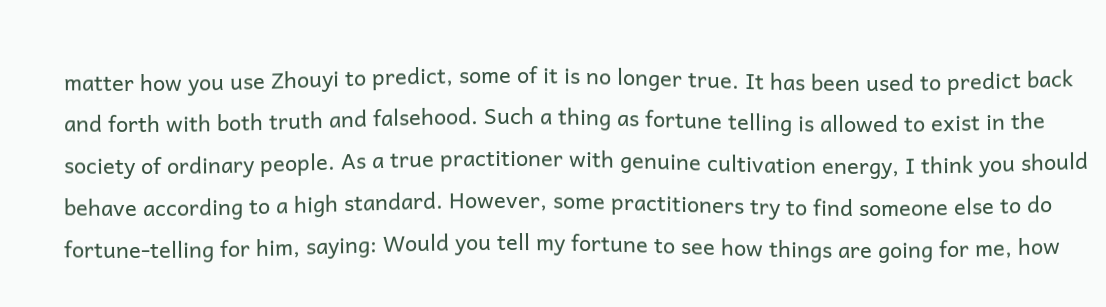matter how you use Zhouyi to predict, some of it is no longer true. It has been used to predict back and forth with both truth and falsehood. Such a thing as fortune telling is allowed to exist in the society of ordinary people. As a true practitioner with genuine cultivation energy, I think you should behave according to a high standard. However, some practitioners try to find someone else to do fortune-telling for him, saying: Would you tell my fortune to see how things are going for me, how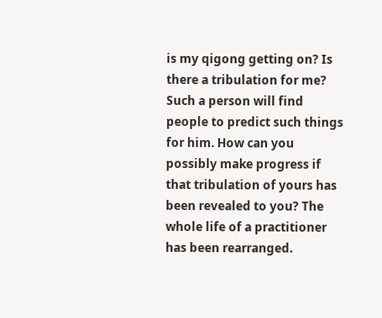is my qigong getting on? Is there a tribulation for me? Such a person will find people to predict such things for him. How can you possibly make progress if that tribulation of yours has been revealed to you? The whole life of a practitioner has been rearranged.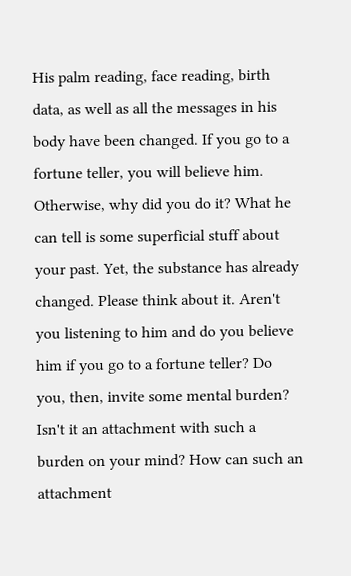His palm reading, face reading, birth data, as well as all the messages in his body have been changed. If you go to a fortune teller, you will believe him. Otherwise, why did you do it? What he can tell is some superficial stuff about your past. Yet, the substance has already changed. Please think about it. Aren't you listening to him and do you believe him if you go to a fortune teller? Do you, then, invite some mental burden? Isn't it an attachment with such a burden on your mind? How can such an attachment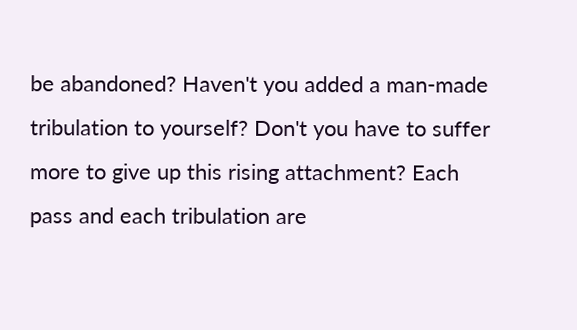be abandoned? Haven't you added a man-made tribulation to yourself? Don't you have to suffer more to give up this rising attachment? Each pass and each tribulation are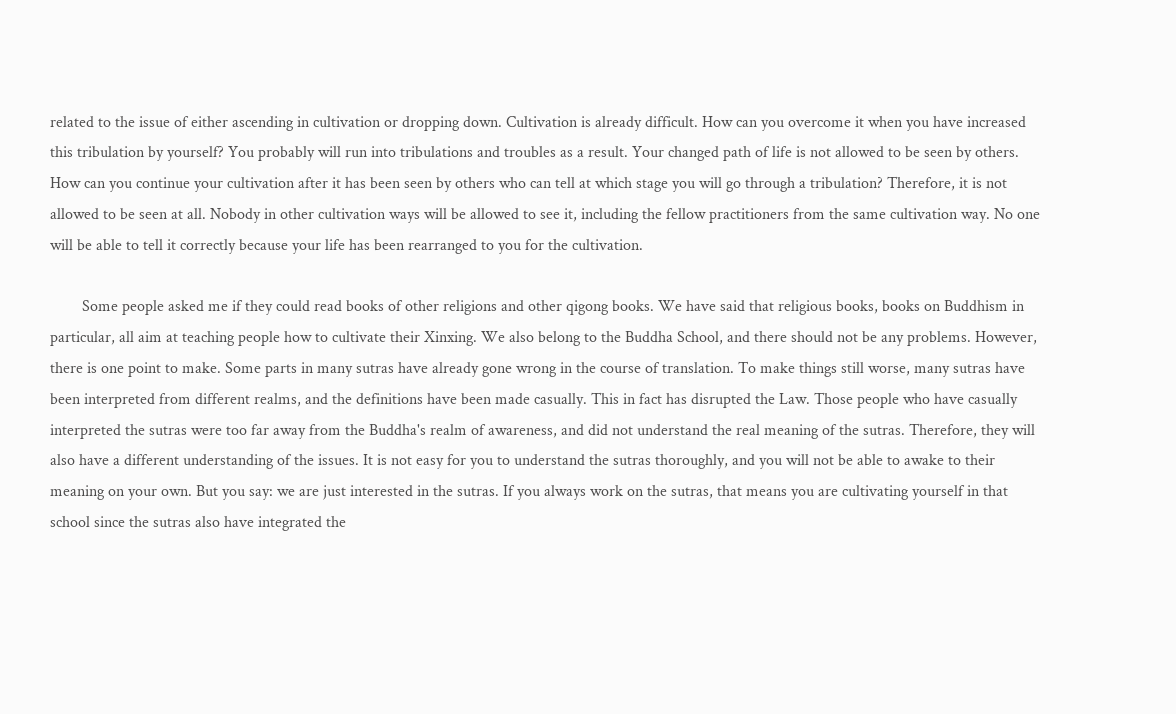related to the issue of either ascending in cultivation or dropping down. Cultivation is already difficult. How can you overcome it when you have increased this tribulation by yourself? You probably will run into tribulations and troubles as a result. Your changed path of life is not allowed to be seen by others. How can you continue your cultivation after it has been seen by others who can tell at which stage you will go through a tribulation? Therefore, it is not allowed to be seen at all. Nobody in other cultivation ways will be allowed to see it, including the fellow practitioners from the same cultivation way. No one will be able to tell it correctly because your life has been rearranged to you for the cultivation.

        Some people asked me if they could read books of other religions and other qigong books. We have said that religious books, books on Buddhism in particular, all aim at teaching people how to cultivate their Xinxing. We also belong to the Buddha School, and there should not be any problems. However, there is one point to make. Some parts in many sutras have already gone wrong in the course of translation. To make things still worse, many sutras have been interpreted from different realms, and the definitions have been made casually. This in fact has disrupted the Law. Those people who have casually interpreted the sutras were too far away from the Buddha's realm of awareness, and did not understand the real meaning of the sutras. Therefore, they will also have a different understanding of the issues. It is not easy for you to understand the sutras thoroughly, and you will not be able to awake to their meaning on your own. But you say: we are just interested in the sutras. If you always work on the sutras, that means you are cultivating yourself in that school since the sutras also have integrated the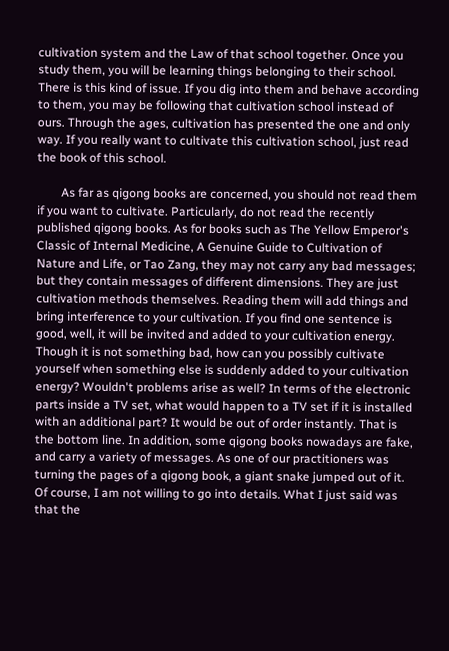cultivation system and the Law of that school together. Once you study them, you will be learning things belonging to their school. There is this kind of issue. If you dig into them and behave according to them, you may be following that cultivation school instead of ours. Through the ages, cultivation has presented the one and only way. If you really want to cultivate this cultivation school, just read the book of this school.

        As far as qigong books are concerned, you should not read them if you want to cultivate. Particularly, do not read the recently published qigong books. As for books such as The Yellow Emperor's Classic of Internal Medicine, A Genuine Guide to Cultivation of Nature and Life, or Tao Zang, they may not carry any bad messages; but they contain messages of different dimensions. They are just cultivation methods themselves. Reading them will add things and bring interference to your cultivation. If you find one sentence is good, well, it will be invited and added to your cultivation energy. Though it is not something bad, how can you possibly cultivate yourself when something else is suddenly added to your cultivation energy? Wouldn't problems arise as well? In terms of the electronic parts inside a TV set, what would happen to a TV set if it is installed with an additional part? It would be out of order instantly. That is the bottom line. In addition, some qigong books nowadays are fake, and carry a variety of messages. As one of our practitioners was turning the pages of a qigong book, a giant snake jumped out of it. Of course, I am not willing to go into details. What I just said was that the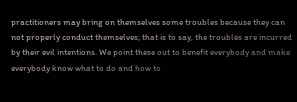practitioners may bring on themselves some troubles because they can not properly conduct themselves; that is to say, the troubles are incurred by their evil intentions. We point these out to benefit everybody and make everybody know what to do and how to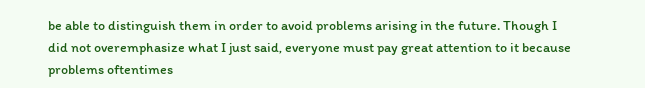be able to distinguish them in order to avoid problems arising in the future. Though I did not overemphasize what I just said, everyone must pay great attention to it because problems oftentimes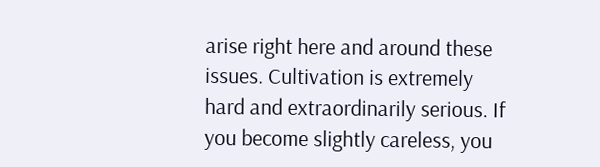arise right here and around these issues. Cultivation is extremely hard and extraordinarily serious. If you become slightly careless, you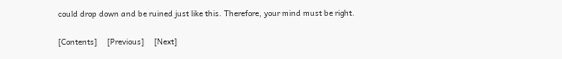could drop down and be ruined just like this. Therefore, your mind must be right.

[Contents]     [Previous]     [Next]